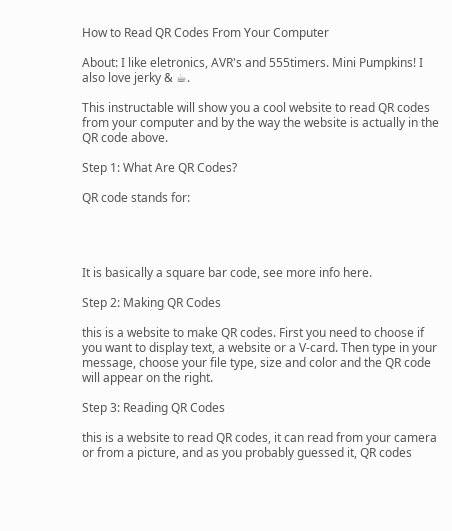How to Read QR Codes From Your Computer

About: I like eletronics, AVR's and 555timers. Mini Pumpkins! I also love jerky & ☕.

This instructable will show you a cool website to read QR codes from your computer and by the way the website is actually in the QR code above.

Step 1: What Are QR Codes?

QR code stands for:




It is basically a square bar code, see more info here.

Step 2: Making QR Codes

this is a website to make QR codes. First you need to choose if you want to display text, a website or a V-card. Then type in your message, choose your file type, size and color and the QR code will appear on the right.

Step 3: Reading QR Codes

this is a website to read QR codes, it can read from your camera or from a picture, and as you probably guessed it, QR codes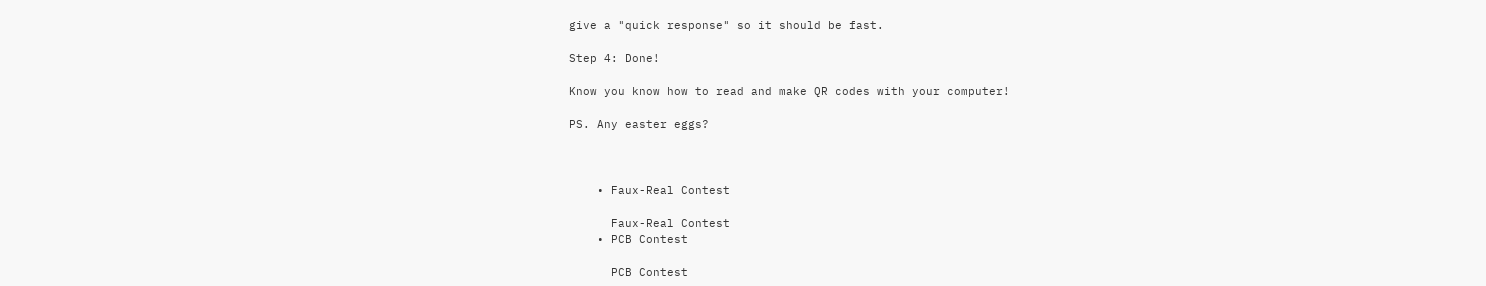give a "quick response" so it should be fast.

Step 4: Done!

Know you know how to read and make QR codes with your computer!

PS. Any easter eggs?



    • Faux-Real Contest

      Faux-Real Contest
    • PCB Contest

      PCB Contest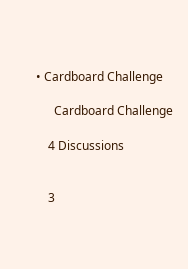• Cardboard Challenge

      Cardboard Challenge

    4 Discussions


    3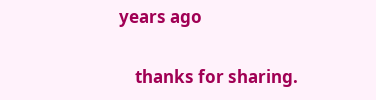years ago

    thanks for sharing.